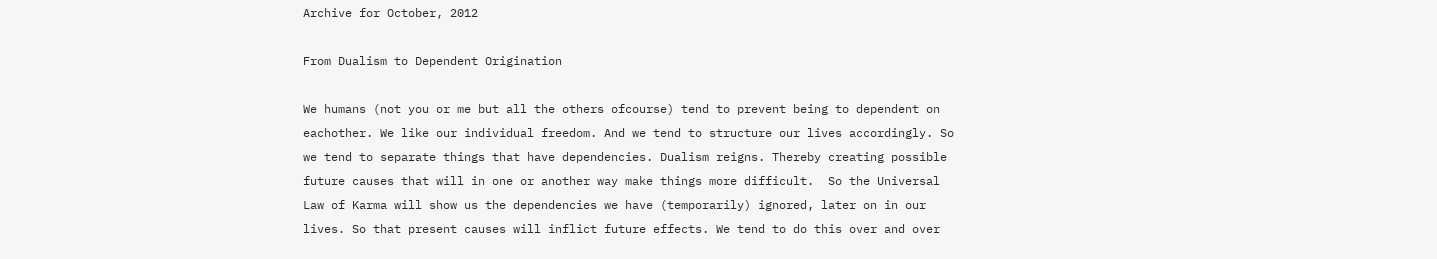Archive for October, 2012

From Dualism to Dependent Origination

We humans (not you or me but all the others ofcourse) tend to prevent being to dependent on eachother. We like our individual freedom. And we tend to structure our lives accordingly. So we tend to separate things that have dependencies. Dualism reigns. Thereby creating possible future causes that will in one or another way make things more difficult.  So the Universal Law of Karma will show us the dependencies we have (temporarily) ignored, later on in our lives. So that present causes will inflict future effects. We tend to do this over and over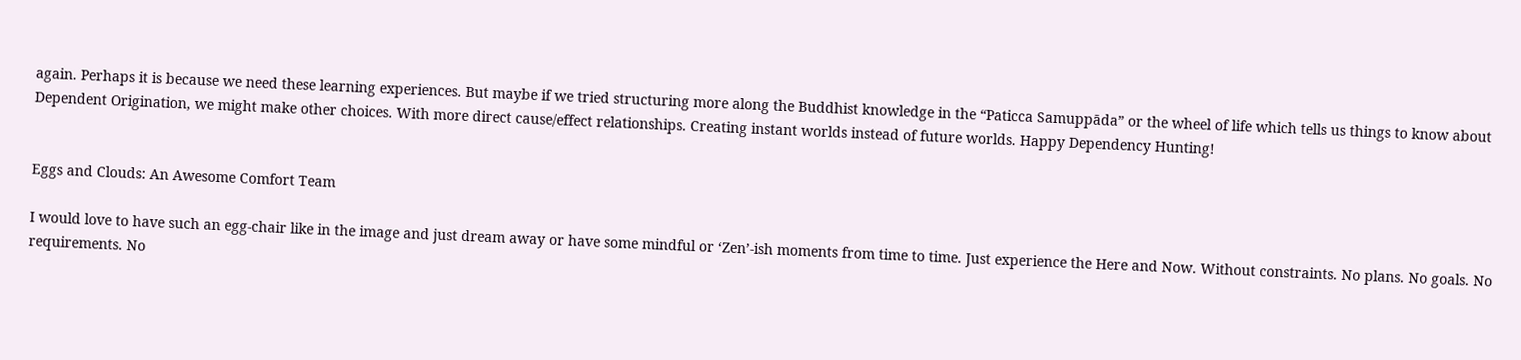again. Perhaps it is because we need these learning experiences. But maybe if we tried structuring more along the Buddhist knowledge in the “Paticca Samuppāda” or the wheel of life which tells us things to know about Dependent Origination, we might make other choices. With more direct cause/effect relationships. Creating instant worlds instead of future worlds. Happy Dependency Hunting!


Eggs and Clouds: An Awesome Comfort Team

I would love to have such an egg-chair like in the image and just dream away or have some mindful or ‘Zen’-ish moments from time to time. Just experience the Here and Now. Without constraints. No plans. No goals. No requirements. No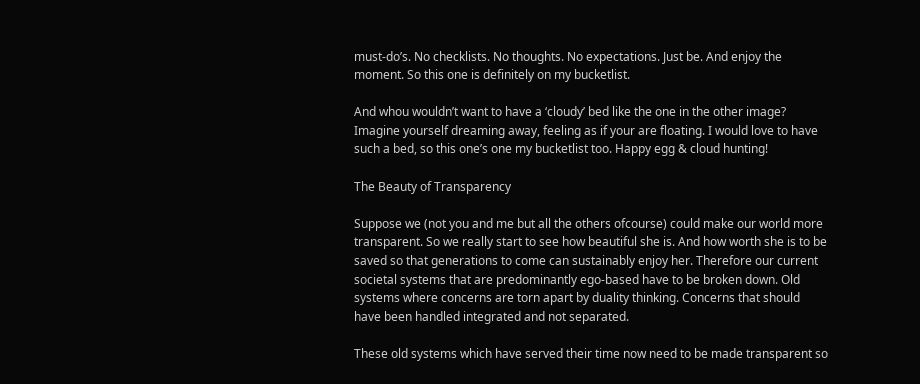must-do’s. No checklists. No thoughts. No expectations. Just be. And enjoy the moment. So this one is definitely on my bucketlist.

And whou wouldn’t want to have a ‘cloudy’ bed like the one in the other image?  Imagine yourself dreaming away, feeling as if your are floating. I would love to have such a bed, so this one’s one my bucketlist too. Happy egg & cloud hunting!

The Beauty of Transparency

Suppose we (not you and me but all the others ofcourse) could make our world more transparent. So we really start to see how beautiful she is. And how worth she is to be saved so that generations to come can sustainably enjoy her. Therefore our current societal systems that are predominantly ego-based have to be broken down. Old systems where concerns are torn apart by duality thinking. Concerns that should have been handled integrated and not separated.

These old systems which have served their time now need to be made transparent so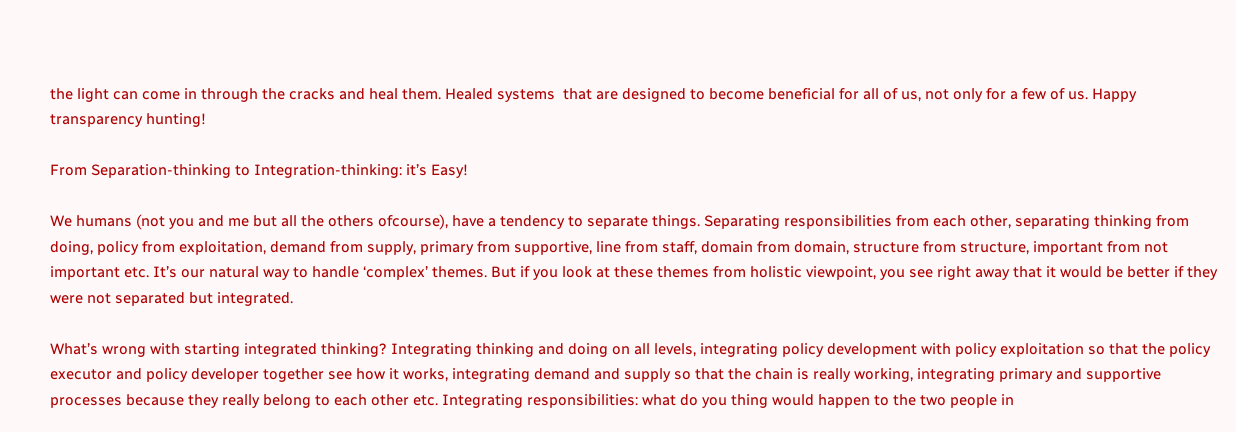the light can come in through the cracks and heal them. Healed systems  that are designed to become beneficial for all of us, not only for a few of us. Happy transparency hunting!

From Separation-thinking to Integration-thinking: it’s Easy!

We humans (not you and me but all the others ofcourse), have a tendency to separate things. Separating responsibilities from each other, separating thinking from doing, policy from exploitation, demand from supply, primary from supportive, line from staff, domain from domain, structure from structure, important from not important etc. It’s our natural way to handle ‘complex’ themes. But if you look at these themes from holistic viewpoint, you see right away that it would be better if they were not separated but integrated.

What’s wrong with starting integrated thinking? Integrating thinking and doing on all levels, integrating policy development with policy exploitation so that the policy executor and policy developer together see how it works, integrating demand and supply so that the chain is really working, integrating primary and supportive processes because they really belong to each other etc. Integrating responsibilities: what do you thing would happen to the two people in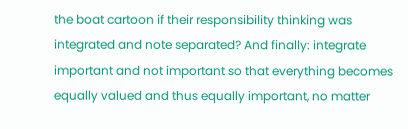the boat cartoon if their responsibility thinking was integrated and note separated? And finally: integrate important and not important so that everything becomes equally valued and thus equally important, no matter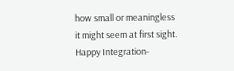how small or meaningless it might seem at first sight. Happy Integration-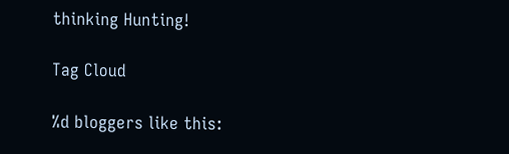thinking Hunting!

Tag Cloud

%d bloggers like this: